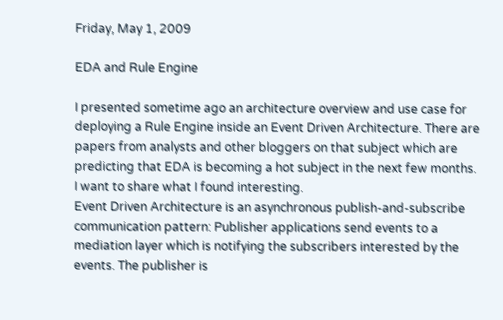Friday, May 1, 2009

EDA and Rule Engine

I presented sometime ago an architecture overview and use case for deploying a Rule Engine inside an Event Driven Architecture. There are papers from analysts and other bloggers on that subject which are predicting that EDA is becoming a hot subject in the next few months. I want to share what I found interesting.
Event Driven Architecture is an asynchronous publish-and-subscribe communication pattern: Publisher applications send events to a mediation layer which is notifying the subscribers interested by the events. The publisher is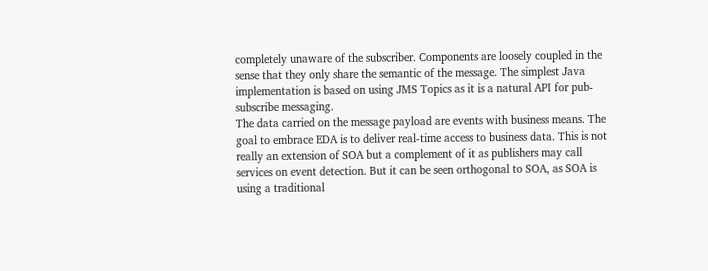completely unaware of the subscriber. Components are loosely coupled in the sense that they only share the semantic of the message. The simplest Java implementation is based on using JMS Topics as it is a natural API for pub-subscribe messaging.
The data carried on the message payload are events with business means. The goal to embrace EDA is to deliver real-time access to business data. This is not really an extension of SOA but a complement of it as publishers may call services on event detection. But it can be seen orthogonal to SOA, as SOA is using a traditional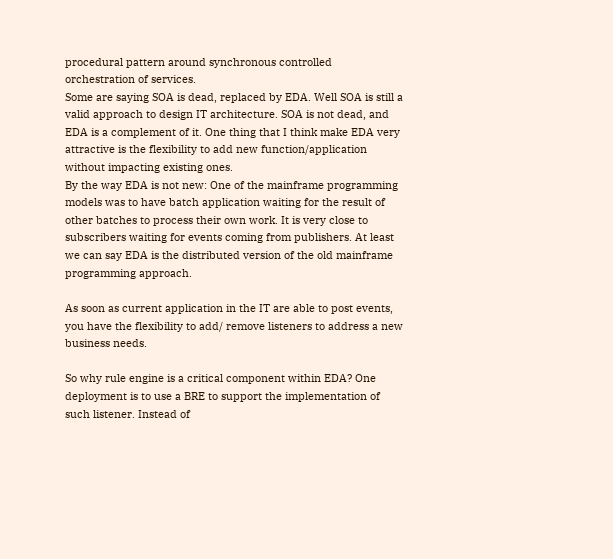procedural pattern around synchronous controlled orchestration of services.
Some are saying SOA is dead, replaced by EDA. Well SOA is still a valid approach to design IT architecture. SOA is not dead, and EDA is a complement of it. One thing that I think make EDA very attractive is the flexibility to add new function/application without impacting existing ones.
By the way EDA is not new: One of the mainframe programming models was to have batch application waiting for the result of other batches to process their own work. It is very close to subscribers waiting for events coming from publishers. At least we can say EDA is the distributed version of the old mainframe programming approach.

As soon as current application in the IT are able to post events, you have the flexibility to add/ remove listeners to address a new business needs.

So why rule engine is a critical component within EDA? One deployment is to use a BRE to support the implementation of such listener. Instead of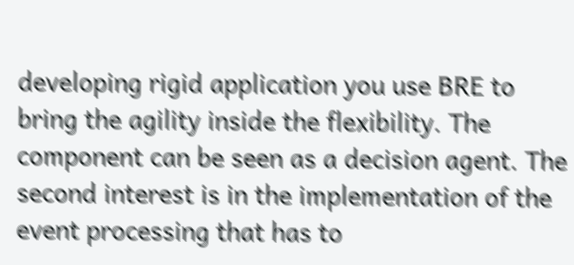developing rigid application you use BRE to bring the agility inside the flexibility. The component can be seen as a decision agent. The second interest is in the implementation of the event processing that has to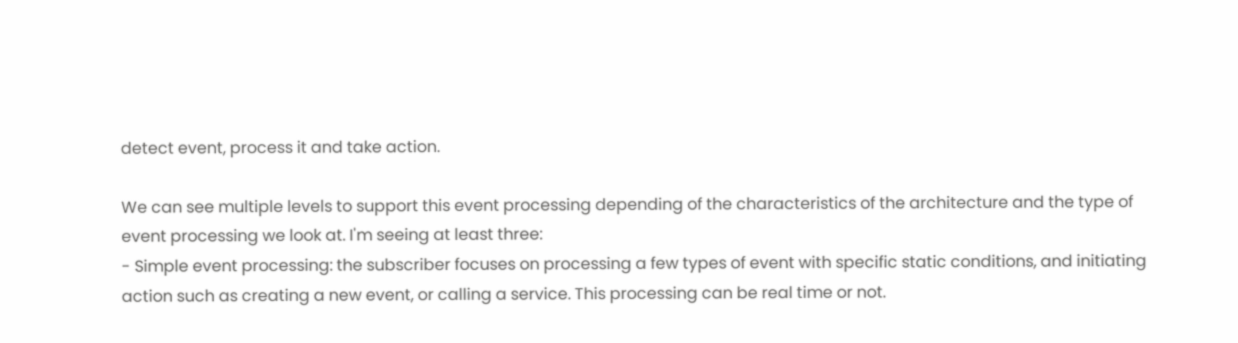detect event, process it and take action.

We can see multiple levels to support this event processing depending of the characteristics of the architecture and the type of event processing we look at. I'm seeing at least three:
- Simple event processing: the subscriber focuses on processing a few types of event with specific static conditions, and initiating action such as creating a new event, or calling a service. This processing can be real time or not.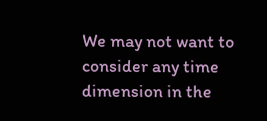We may not want to consider any time dimension in the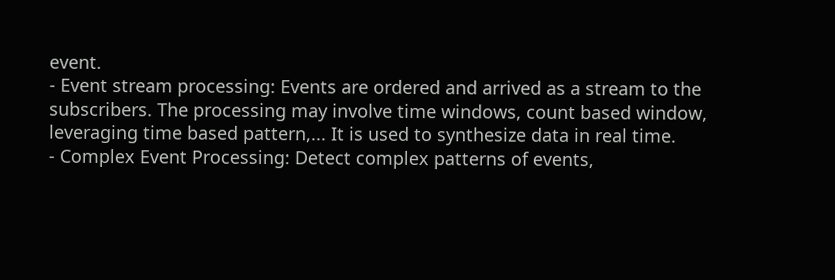event.
- Event stream processing: Events are ordered and arrived as a stream to the subscribers. The processing may involve time windows, count based window, leveraging time based pattern,... It is used to synthesize data in real time.
- Complex Event Processing: Detect complex patterns of events,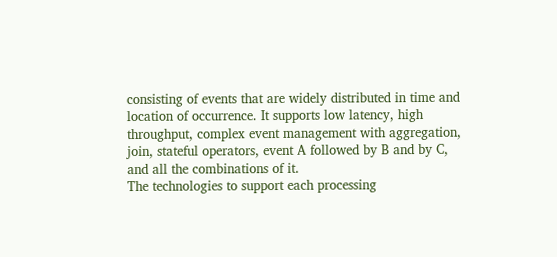consisting of events that are widely distributed in time and location of occurrence. It supports low latency, high throughput, complex event management with aggregation, join, stateful operators, event A followed by B and by C, and all the combinations of it.
The technologies to support each processing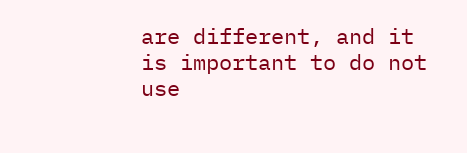are different, and it is important to do not use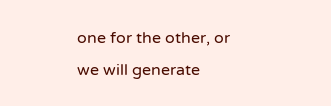one for the other, or we will generate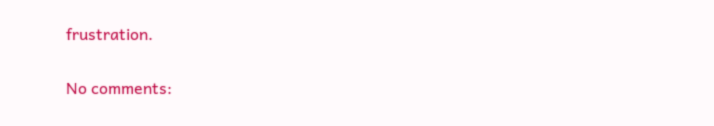frustration.

No comments: